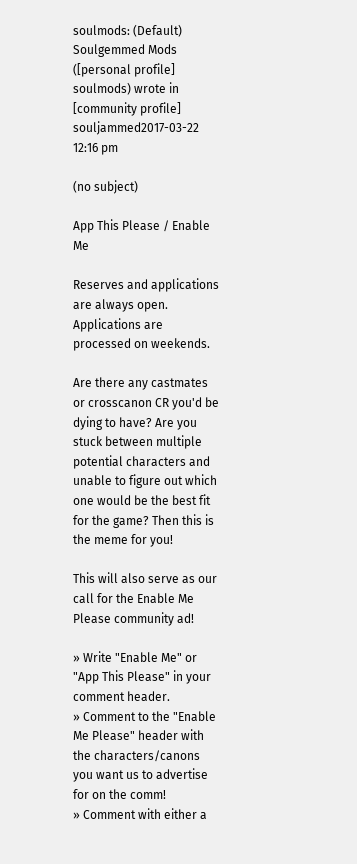soulmods: (Default)
Soulgemmed Mods ([personal profile] soulmods) wrote in [community profile] souljammed2017-03-22 12:16 pm

(no subject)

App This Please / Enable Me

Reserves and applications are always open. Applications are processed on weekends.

Are there any castmates or crosscanon CR you'd be dying to have? Are you stuck between multiple potential characters and unable to figure out which one would be the best fit for the game? Then this is the meme for you!

This will also serve as our call for the Enable Me Please community ad!

» Write "Enable Me" or "App This Please" in your comment header.
» Comment to the "Enable Me Please" header with the characters/canons you want us to advertise for on the comm!
» Comment with either a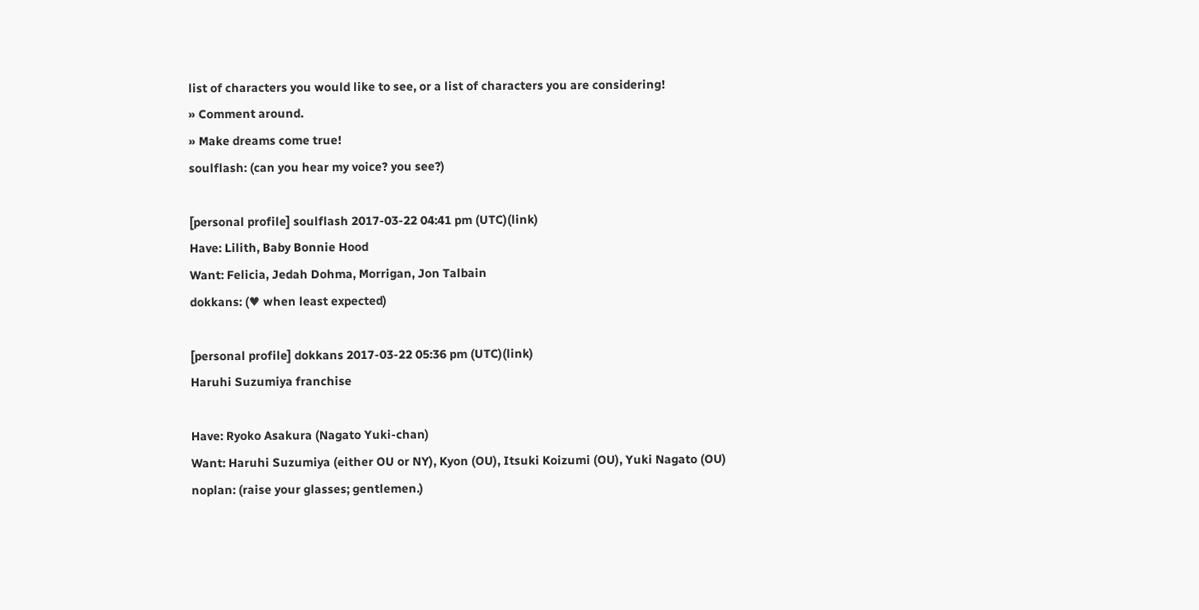list of characters you would like to see, or a list of characters you are considering!
» Comment around.
» Make dreams come true!
soulflash: (can you hear my voice? you see?)

[personal profile] soulflash 2017-03-22 04:41 pm (UTC)(link)
Have: Lilith, Baby Bonnie Hood
Want: Felicia, Jedah Dohma, Morrigan, Jon Talbain
dokkans: (♥ when least expected)

[personal profile] dokkans 2017-03-22 05:36 pm (UTC)(link)
Haruhi Suzumiya franchise

Have: Ryoko Asakura (Nagato Yuki-chan)
Want: Haruhi Suzumiya (either OU or NY), Kyon (OU), Itsuki Koizumi (OU), Yuki Nagato (OU)
noplan: (raise your glasses; gentlemen.)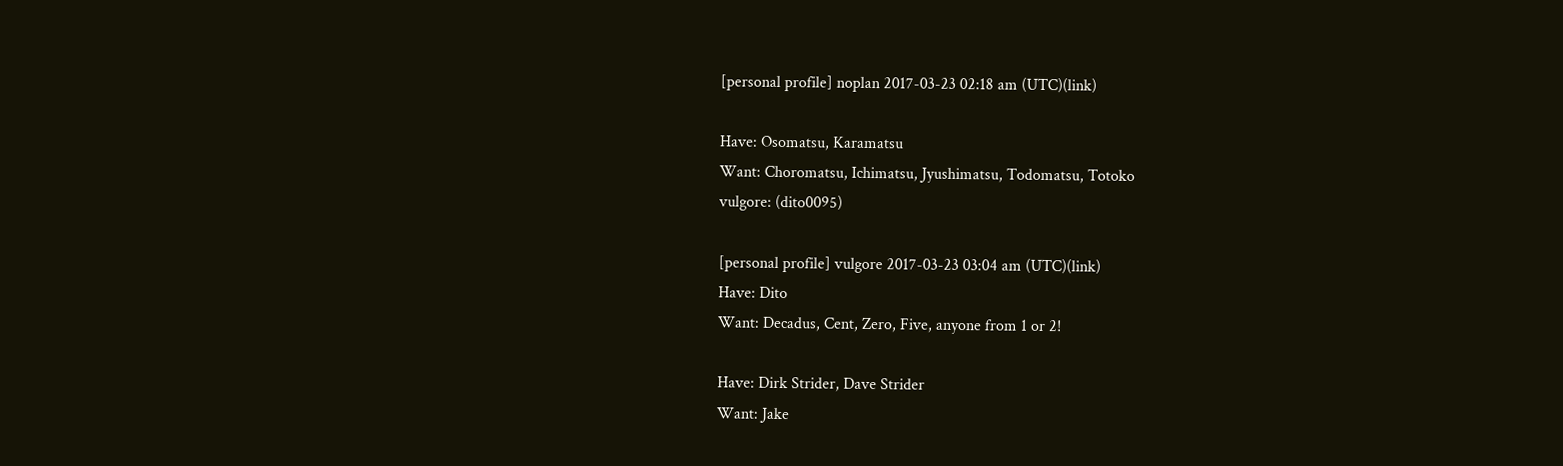[personal profile] noplan 2017-03-23 02:18 am (UTC)(link)

Have: Osomatsu, Karamatsu
Want: Choromatsu, Ichimatsu, Jyushimatsu, Todomatsu, Totoko
vulgore: (dito0095)

[personal profile] vulgore 2017-03-23 03:04 am (UTC)(link)
Have: Dito
Want: Decadus, Cent, Zero, Five, anyone from 1 or 2!

Have: Dirk Strider, Dave Strider
Want: Jake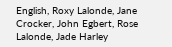English, Roxy Lalonde, Jane Crocker, John Egbert, Rose Lalonde, Jade Harley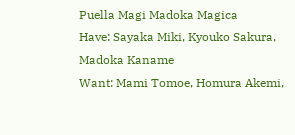Puella Magi Madoka Magica
Have: Sayaka Miki, Kyouko Sakura, Madoka Kaname
Want: Mami Tomoe, Homura Akemi,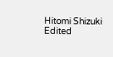Hitomi Shizuki
Edited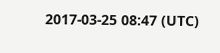2017-03-25 08:47 (UTC)